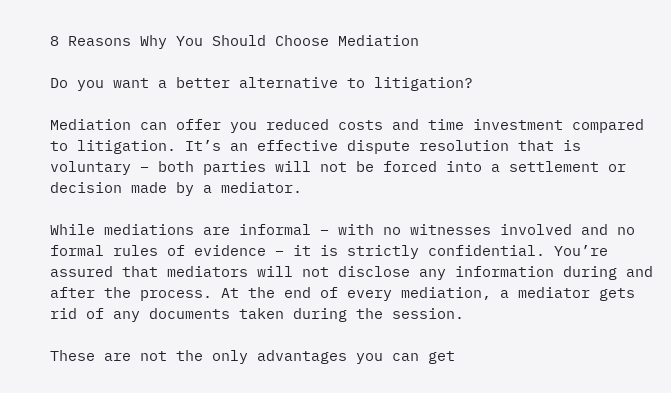8 Reasons Why You Should Choose Mediation

Do you want a better alternative to litigation?

Mediation can offer you reduced costs and time investment compared to litigation. It’s an effective dispute resolution that is voluntary – both parties will not be forced into a settlement or decision made by a mediator.

While mediations are informal – with no witnesses involved and no formal rules of evidence – it is strictly confidential. You’re assured that mediators will not disclose any information during and after the process. At the end of every mediation, a mediator gets rid of any documents taken during the session.

These are not the only advantages you can get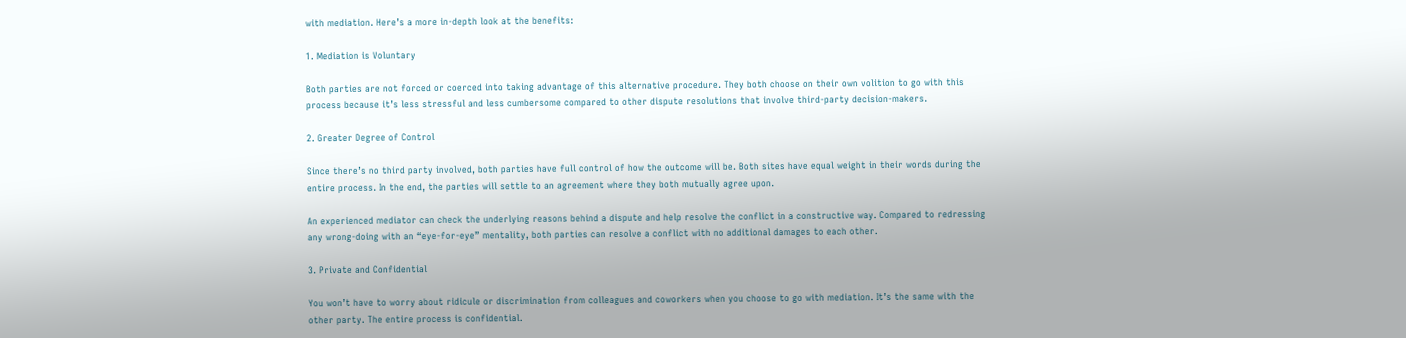with mediation. Here’s a more in-depth look at the benefits:

1. Mediation is Voluntary

Both parties are not forced or coerced into taking advantage of this alternative procedure. They both choose on their own volition to go with this process because it’s less stressful and less cumbersome compared to other dispute resolutions that involve third-party decision-makers.

2. Greater Degree of Control

Since there’s no third party involved, both parties have full control of how the outcome will be. Both sites have equal weight in their words during the entire process. In the end, the parties will settle to an agreement where they both mutually agree upon.

An experienced mediator can check the underlying reasons behind a dispute and help resolve the conflict in a constructive way. Compared to redressing any wrong-doing with an “eye-for-eye” mentality, both parties can resolve a conflict with no additional damages to each other.

3. Private and Confidential

You won’t have to worry about ridicule or discrimination from colleagues and coworkers when you choose to go with mediation. It’s the same with the other party. The entire process is confidential.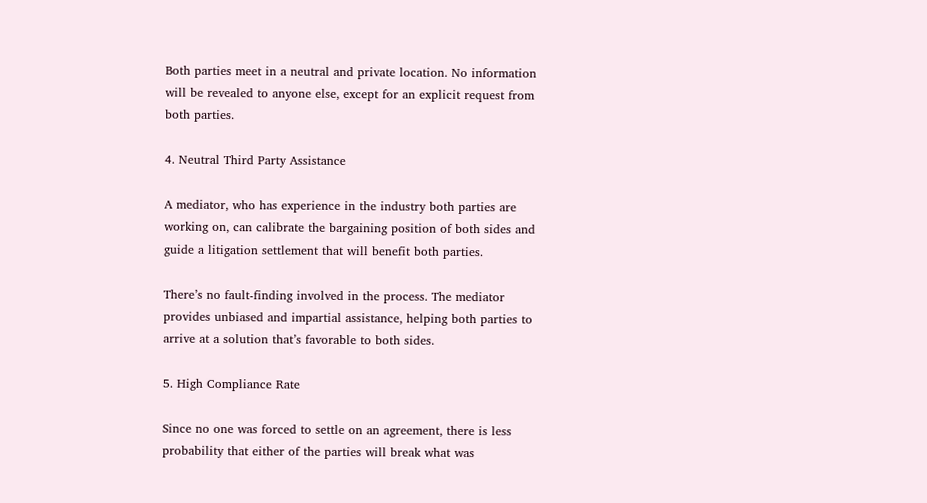Both parties meet in a neutral and private location. No information will be revealed to anyone else, except for an explicit request from both parties.

4. Neutral Third Party Assistance

A mediator, who has experience in the industry both parties are working on, can calibrate the bargaining position of both sides and guide a litigation settlement that will benefit both parties.

There’s no fault-finding involved in the process. The mediator provides unbiased and impartial assistance, helping both parties to arrive at a solution that’s favorable to both sides.

5. High Compliance Rate

Since no one was forced to settle on an agreement, there is less probability that either of the parties will break what was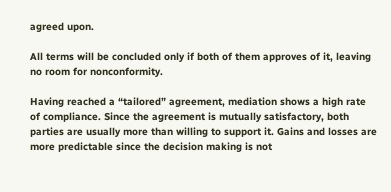agreed upon.

All terms will be concluded only if both of them approves of it, leaving no room for nonconformity.

Having reached a “tailored” agreement, mediation shows a high rate of compliance. Since the agreement is mutually satisfactory, both parties are usually more than willing to support it. Gains and losses are more predictable since the decision making is not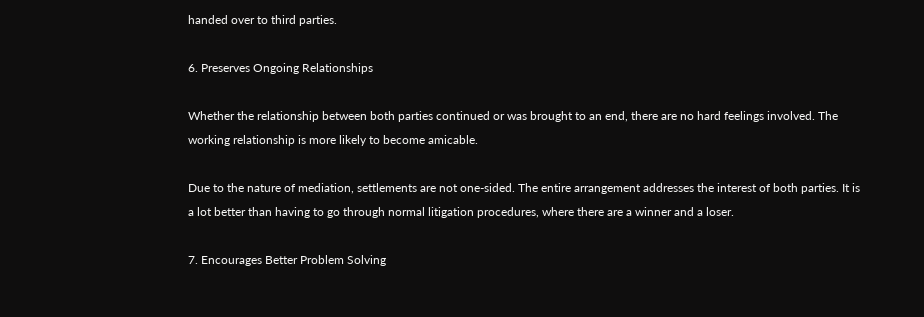handed over to third parties.

6. Preserves Ongoing Relationships

Whether the relationship between both parties continued or was brought to an end, there are no hard feelings involved. The working relationship is more likely to become amicable.

Due to the nature of mediation, settlements are not one-sided. The entire arrangement addresses the interest of both parties. It is a lot better than having to go through normal litigation procedures, where there are a winner and a loser.

7. Encourages Better Problem Solving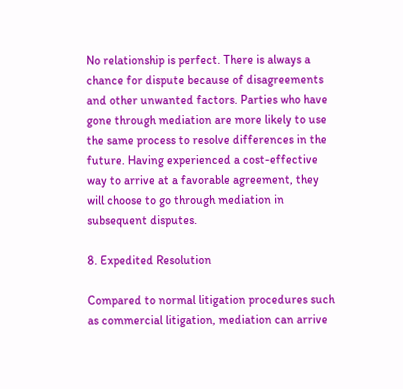No relationship is perfect. There is always a chance for dispute because of disagreements and other unwanted factors. Parties who have gone through mediation are more likely to use the same process to resolve differences in the future. Having experienced a cost-effective way to arrive at a favorable agreement, they will choose to go through mediation in subsequent disputes.

8. Expedited Resolution

Compared to normal litigation procedures such as commercial litigation, mediation can arrive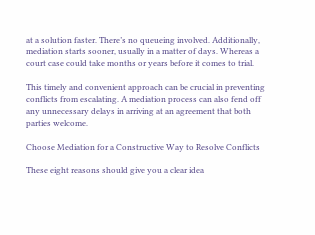at a solution faster. There’s no queueing involved. Additionally, mediation starts sooner, usually in a matter of days. Whereas a court case could take months or years before it comes to trial.

This timely and convenient approach can be crucial in preventing conflicts from escalating. A mediation process can also fend off any unnecessary delays in arriving at an agreement that both parties welcome.

Choose Mediation for a Constructive Way to Resolve Conflicts

These eight reasons should give you a clear idea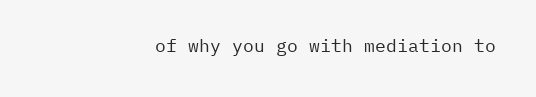of why you go with mediation to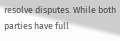resolve disputes. While both parties have full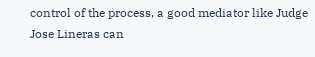control of the process, a good mediator like Judge Jose Lineras can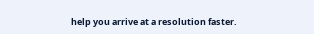help you arrive at a resolution faster.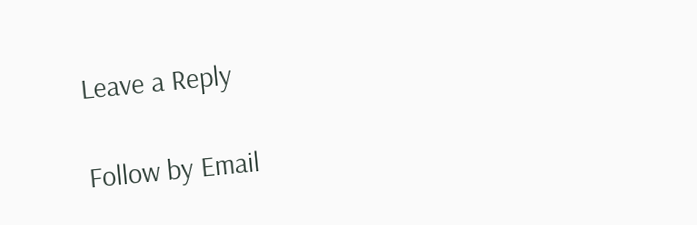Leave a Reply

Follow by Email